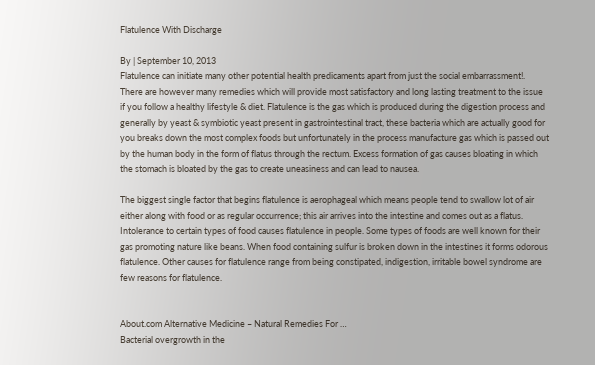Flatulence With Discharge

By | September 10, 2013
Flatulence can initiate many other potential health predicaments apart from just the social embarrassment!. There are however many remedies which will provide most satisfactory and long lasting treatment to the issue if you follow a healthy lifestyle & diet. Flatulence is the gas which is produced during the digestion process and generally by yeast & symbiotic yeast present in gastrointestinal tract, these bacteria which are actually good for you breaks down the most complex foods but unfortunately in the process manufacture gas which is passed out by the human body in the form of flatus through the rectum. Excess formation of gas causes bloating in which the stomach is bloated by the gas to create uneasiness and can lead to nausea.

The biggest single factor that begins flatulence is aerophageal which means people tend to swallow lot of air either along with food or as regular occurrence; this air arrives into the intestine and comes out as a flatus. Intolerance to certain types of food causes flatulence in people. Some types of foods are well known for their gas promoting nature like beans. When food containing sulfur is broken down in the intestines it forms odorous flatulence. Other causes for flatulence range from being constipated, indigestion, irritable bowel syndrome are few reasons for flatulence.


About.com Alternative Medicine – Natural Remedies For …
Bacterial overgrowth in the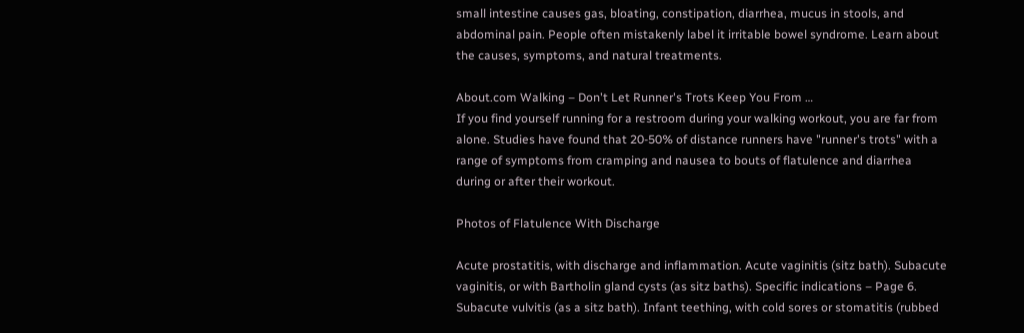small intestine causes gas, bloating, constipation, diarrhea, mucus in stools, and abdominal pain. People often mistakenly label it irritable bowel syndrome. Learn about the causes, symptoms, and natural treatments.

About.com Walking – Don't Let Runner's Trots Keep You From …
If you find yourself running for a restroom during your walking workout, you are far from alone. Studies have found that 20-50% of distance runners have "runner's trots" with a range of symptoms from cramping and nausea to bouts of flatulence and diarrhea during or after their workout.

Photos of Flatulence With Discharge

Acute prostatitis, with discharge and inflammation. Acute vaginitis (sitz bath). Subacute vaginitis, or with Bartholin gland cysts (as sitz baths). Specific indications – Page 6. Subacute vulvitis (as a sitz bath). Infant teething, with cold sores or stomatitis (rubbed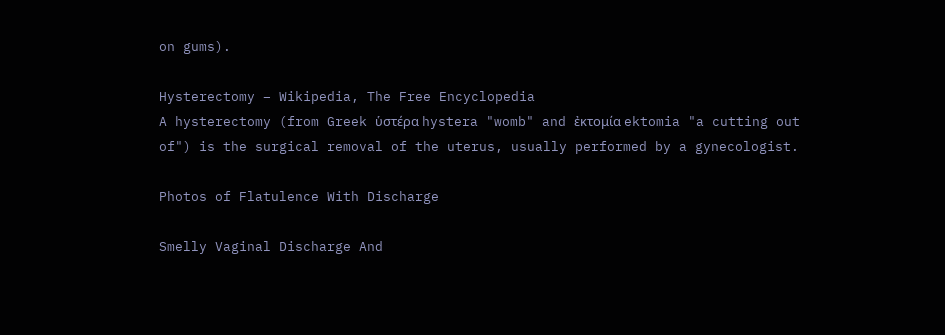on gums).

Hysterectomy – Wikipedia, The Free Encyclopedia
A hysterectomy (from Greek ὑστέρα hystera "womb" and ἐκτομία ektomia "a cutting out of") is the surgical removal of the uterus, usually performed by a gynecologist.

Photos of Flatulence With Discharge

Smelly Vaginal Discharge And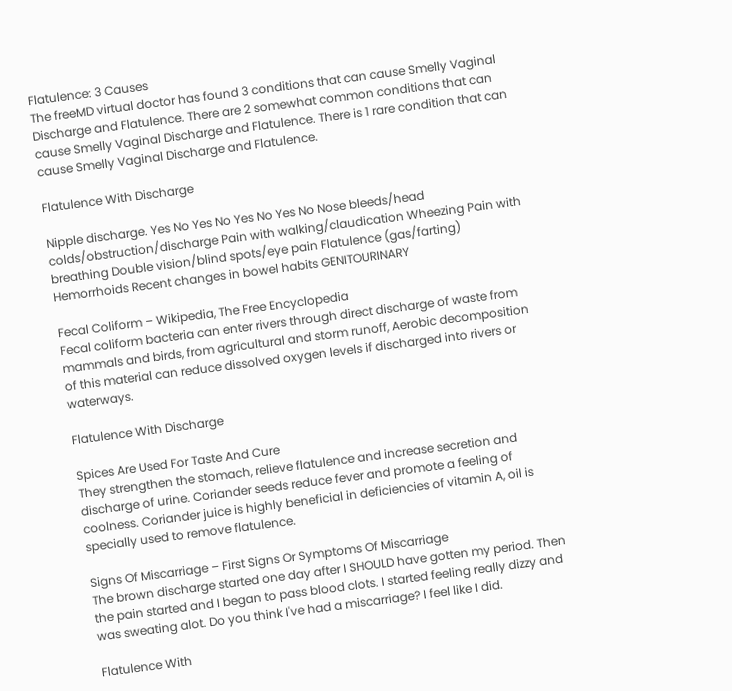Flatulence: 3 Causes
The freeMD virtual doctor has found 3 conditions that can cause Smelly Vaginal Discharge and Flatulence. There are 2 somewhat common conditions that can cause Smelly Vaginal Discharge and Flatulence. There is 1 rare condition that can cause Smelly Vaginal Discharge and Flatulence.

Flatulence With Discharge

Nipple discharge. Yes No Yes No Yes No Yes No Nose bleeds/head colds/obstruction/discharge Pain with walking/claudication Wheezing Pain with breathing Double vision/blind spots/eye pain Flatulence (gas/farting) Hemorrhoids Recent changes in bowel habits GENITOURINARY

Fecal Coliform – Wikipedia, The Free Encyclopedia
Fecal coliform bacteria can enter rivers through direct discharge of waste from mammals and birds, from agricultural and storm runoff, Aerobic decomposition of this material can reduce dissolved oxygen levels if discharged into rivers or waterways.

Flatulence With Discharge

Spices Are Used For Taste And Cure
They strengthen the stomach, relieve flatulence and increase secretion and discharge of urine. Coriander seeds reduce fever and promote a feeling of coolness. Coriander juice is highly beneficial in deficiencies of vitamin A, oil is specially used to remove flatulence.

Signs Of Miscarriage – First Signs Or Symptoms Of Miscarriage
The brown discharge started one day after I SHOULD have gotten my period. Then the pain started and I began to pass blood clots. I started feeling really dizzy and was sweating alot. Do you think I've had a miscarriage? I feel like I did.

Flatulence With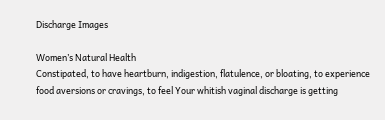Discharge Images

Women’s Natural Health
Constipated, to have heartburn, indigestion, flatulence, or bloating, to experience food aversions or cravings, to feel Your whitish vaginal discharge is getting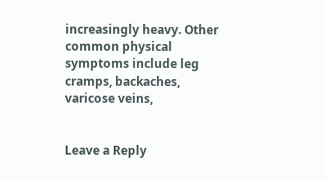increasingly heavy. Other common physical symptoms include leg cramps, backaches, varicose veins,


Leave a Reply